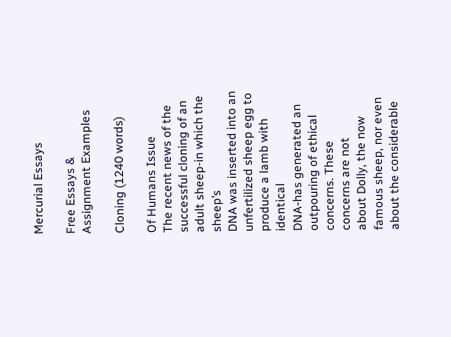Mercurial Essays

Free Essays & Assignment Examples

Cloning (1240 words)

Of Humans Issue
The recent news of the successful cloning of an adult sheep-in which the sheep’s
DNA was inserted into an unfertilized sheep egg to produce a lamb with identical
DNA-has generated an outpouring of ethical concerns. These concerns are not
about Dolly, the now famous sheep, nor even about the considerable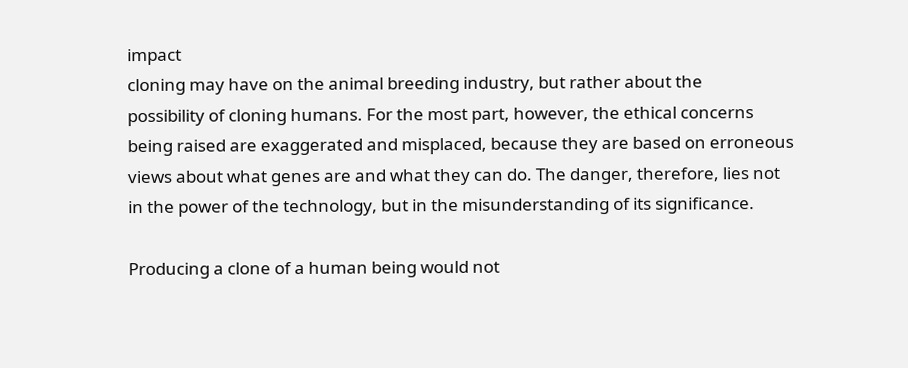impact
cloning may have on the animal breeding industry, but rather about the
possibility of cloning humans. For the most part, however, the ethical concerns
being raised are exaggerated and misplaced, because they are based on erroneous
views about what genes are and what they can do. The danger, therefore, lies not
in the power of the technology, but in the misunderstanding of its significance.

Producing a clone of a human being would not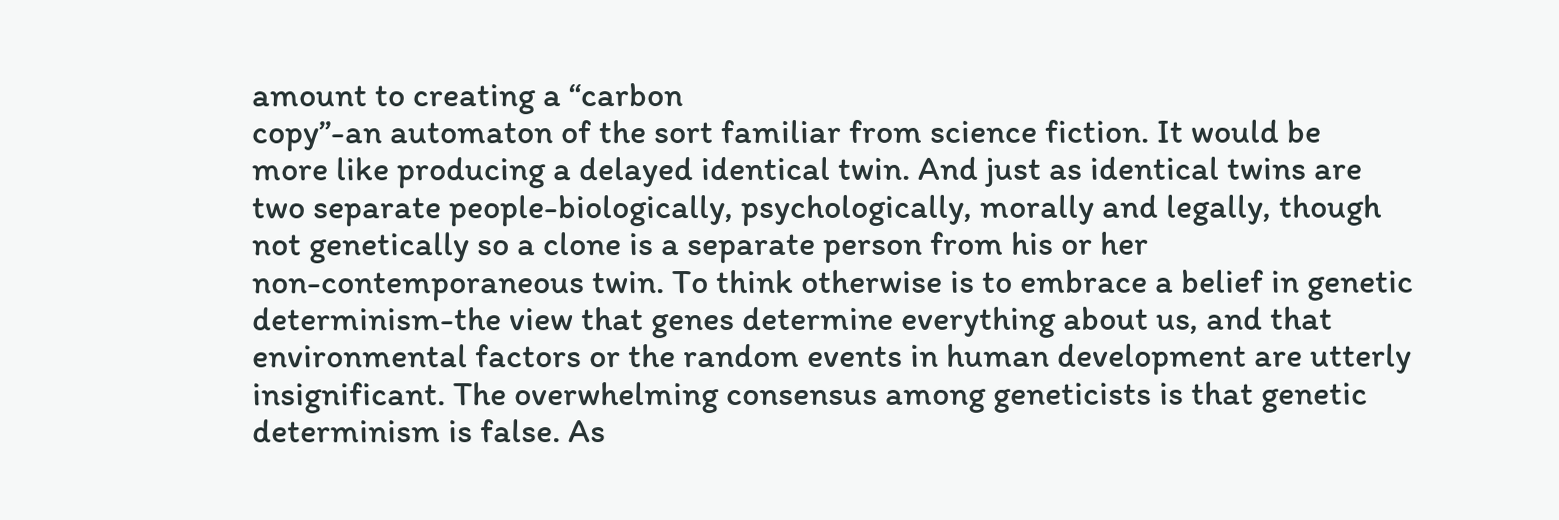amount to creating a “carbon
copy”-an automaton of the sort familiar from science fiction. It would be
more like producing a delayed identical twin. And just as identical twins are
two separate people-biologically, psychologically, morally and legally, though
not genetically so a clone is a separate person from his or her
non-contemporaneous twin. To think otherwise is to embrace a belief in genetic
determinism-the view that genes determine everything about us, and that
environmental factors or the random events in human development are utterly
insignificant. The overwhelming consensus among geneticists is that genetic
determinism is false. As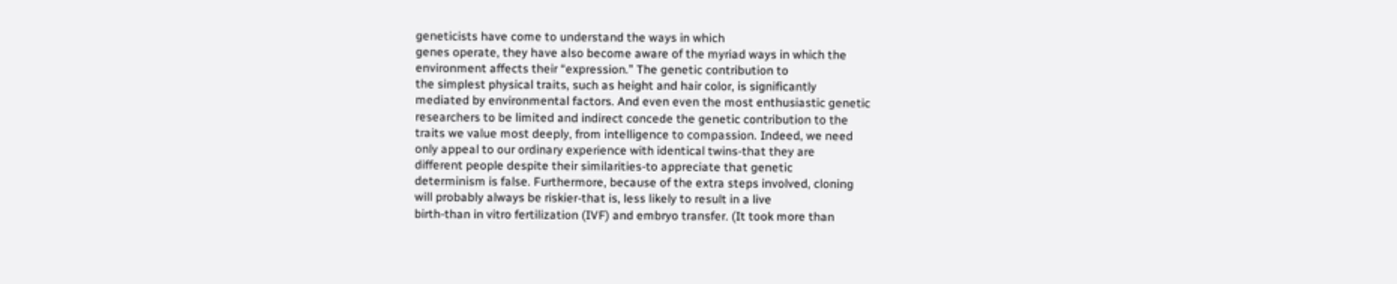geneticists have come to understand the ways in which
genes operate, they have also become aware of the myriad ways in which the
environment affects their “expression.” The genetic contribution to
the simplest physical traits, such as height and hair color, is significantly
mediated by environmental factors. And even even the most enthusiastic genetic
researchers to be limited and indirect concede the genetic contribution to the
traits we value most deeply, from intelligence to compassion. Indeed, we need
only appeal to our ordinary experience with identical twins-that they are
different people despite their similarities-to appreciate that genetic
determinism is false. Furthermore, because of the extra steps involved, cloning
will probably always be riskier-that is, less likely to result in a live
birth-than in vitro fertilization (IVF) and embryo transfer. (It took more than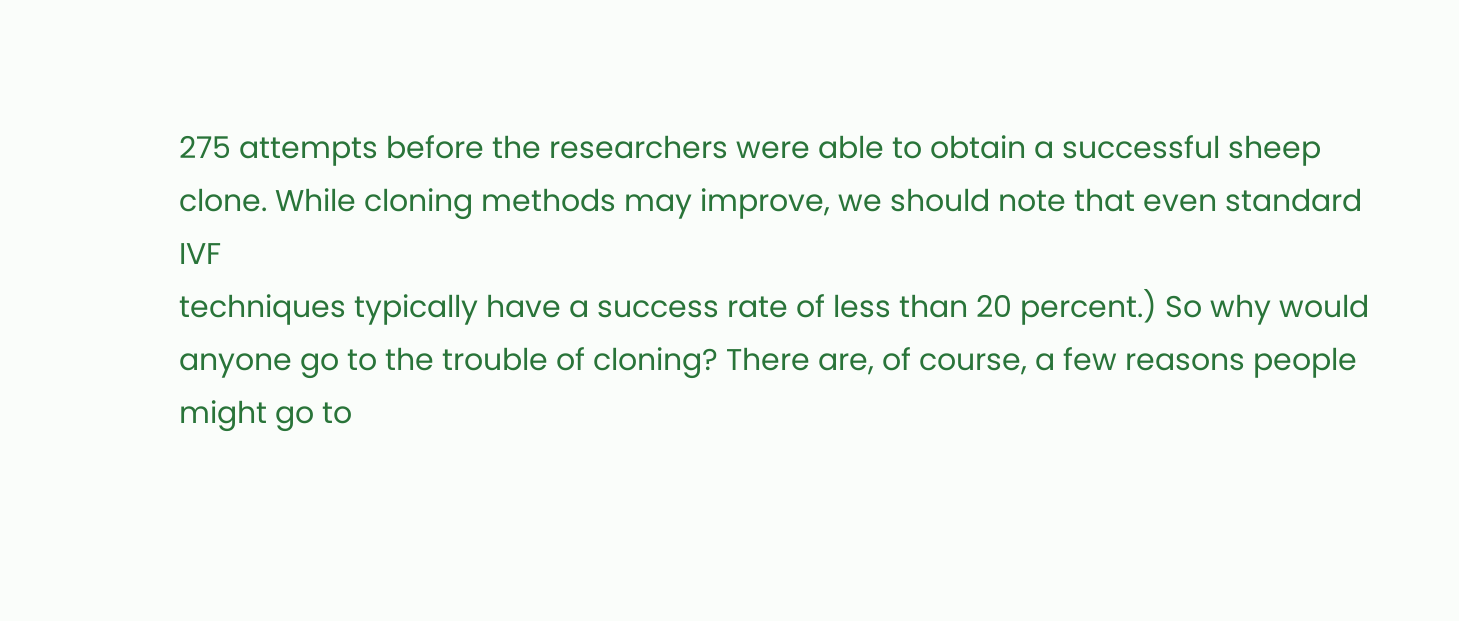275 attempts before the researchers were able to obtain a successful sheep
clone. While cloning methods may improve, we should note that even standard IVF
techniques typically have a success rate of less than 20 percent.) So why would
anyone go to the trouble of cloning? There are, of course, a few reasons people
might go to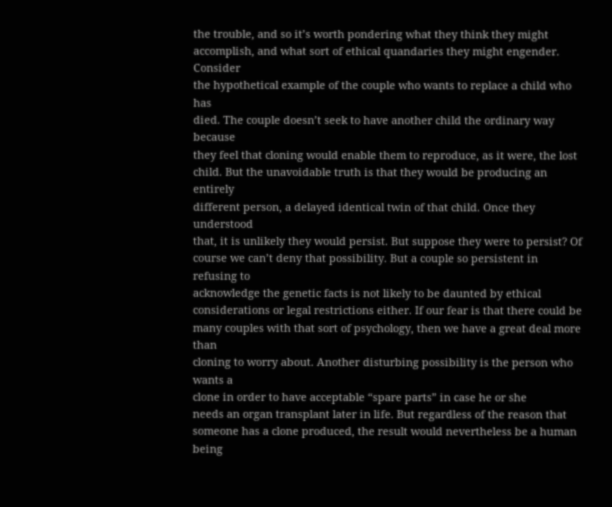the trouble, and so it’s worth pondering what they think they might
accomplish, and what sort of ethical quandaries they might engender. Consider
the hypothetical example of the couple who wants to replace a child who has
died. The couple doesn’t seek to have another child the ordinary way because
they feel that cloning would enable them to reproduce, as it were, the lost
child. But the unavoidable truth is that they would be producing an entirely
different person, a delayed identical twin of that child. Once they understood
that, it is unlikely they would persist. But suppose they were to persist? Of
course we can’t deny that possibility. But a couple so persistent in refusing to
acknowledge the genetic facts is not likely to be daunted by ethical
considerations or legal restrictions either. If our fear is that there could be
many couples with that sort of psychology, then we have a great deal more than
cloning to worry about. Another disturbing possibility is the person who wants a
clone in order to have acceptable “spare parts” in case he or she
needs an organ transplant later in life. But regardless of the reason that
someone has a clone produced, the result would nevertheless be a human being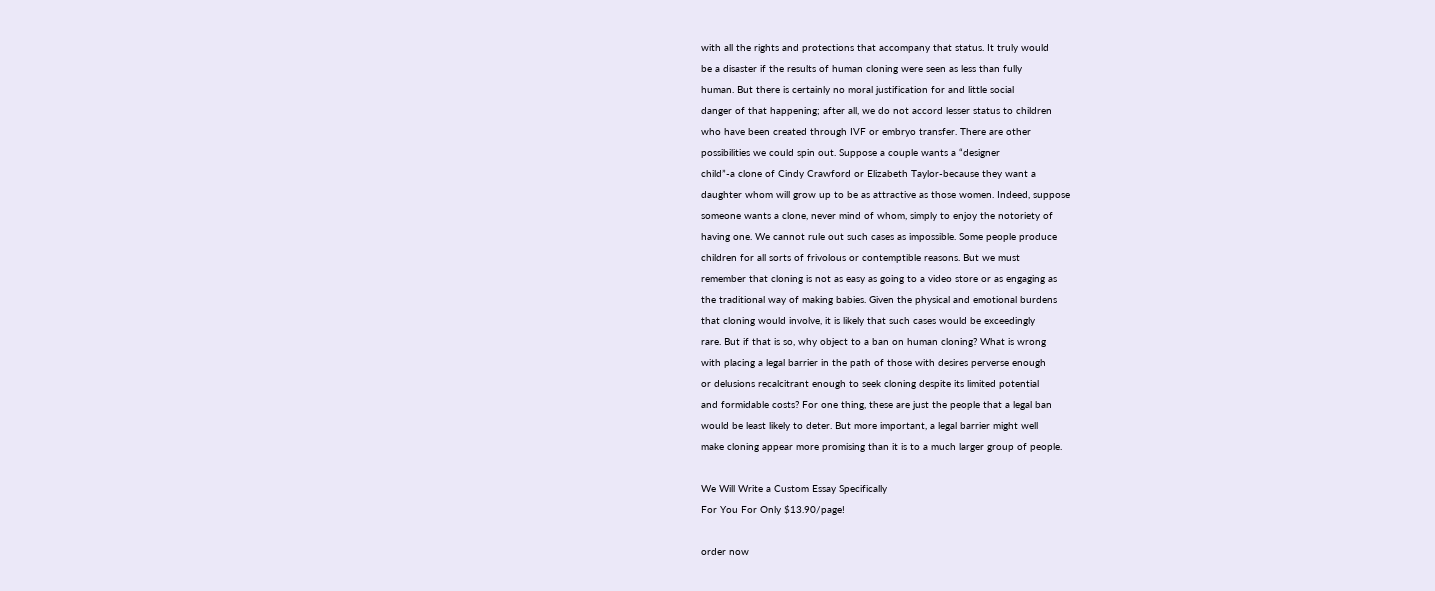with all the rights and protections that accompany that status. It truly would
be a disaster if the results of human cloning were seen as less than fully
human. But there is certainly no moral justification for and little social
danger of that happening; after all, we do not accord lesser status to children
who have been created through IVF or embryo transfer. There are other
possibilities we could spin out. Suppose a couple wants a “designer
child”-a clone of Cindy Crawford or Elizabeth Taylor-because they want a
daughter whom will grow up to be as attractive as those women. Indeed, suppose
someone wants a clone, never mind of whom, simply to enjoy the notoriety of
having one. We cannot rule out such cases as impossible. Some people produce
children for all sorts of frivolous or contemptible reasons. But we must
remember that cloning is not as easy as going to a video store or as engaging as
the traditional way of making babies. Given the physical and emotional burdens
that cloning would involve, it is likely that such cases would be exceedingly
rare. But if that is so, why object to a ban on human cloning? What is wrong
with placing a legal barrier in the path of those with desires perverse enough
or delusions recalcitrant enough to seek cloning despite its limited potential
and formidable costs? For one thing, these are just the people that a legal ban
would be least likely to deter. But more important, a legal barrier might well
make cloning appear more promising than it is to a much larger group of people.

We Will Write a Custom Essay Specifically
For You For Only $13.90/page!

order now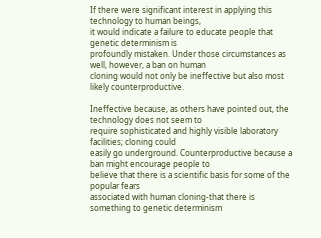If there were significant interest in applying this technology to human beings,
it would indicate a failure to educate people that genetic determinism is
profoundly mistaken. Under those circumstances as well, however, a ban on human
cloning would not only be ineffective but also most likely counterproductive.

Ineffective because, as others have pointed out, the technology does not seem to
require sophisticated and highly visible laboratory facilities; cloning could
easily go underground. Counterproductive because a ban might encourage people to
believe that there is a scientific basis for some of the popular fears
associated with human cloning-that there is something to genetic determinism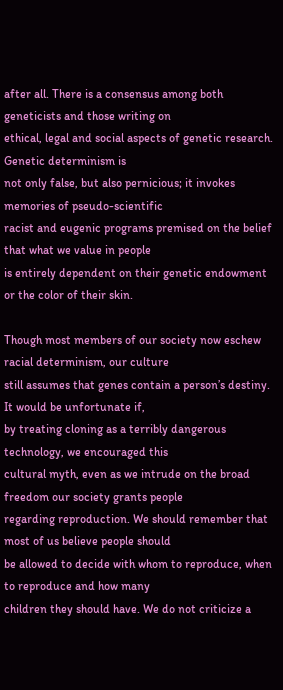after all. There is a consensus among both geneticists and those writing on
ethical, legal and social aspects of genetic research. Genetic determinism is
not only false, but also pernicious; it invokes memories of pseudo-scientific
racist and eugenic programs premised on the belief that what we value in people
is entirely dependent on their genetic endowment or the color of their skin.

Though most members of our society now eschew racial determinism, our culture
still assumes that genes contain a person’s destiny. It would be unfortunate if,
by treating cloning as a terribly dangerous technology, we encouraged this
cultural myth, even as we intrude on the broad freedom our society grants people
regarding reproduction. We should remember that most of us believe people should
be allowed to decide with whom to reproduce, when to reproduce and how many
children they should have. We do not criticize a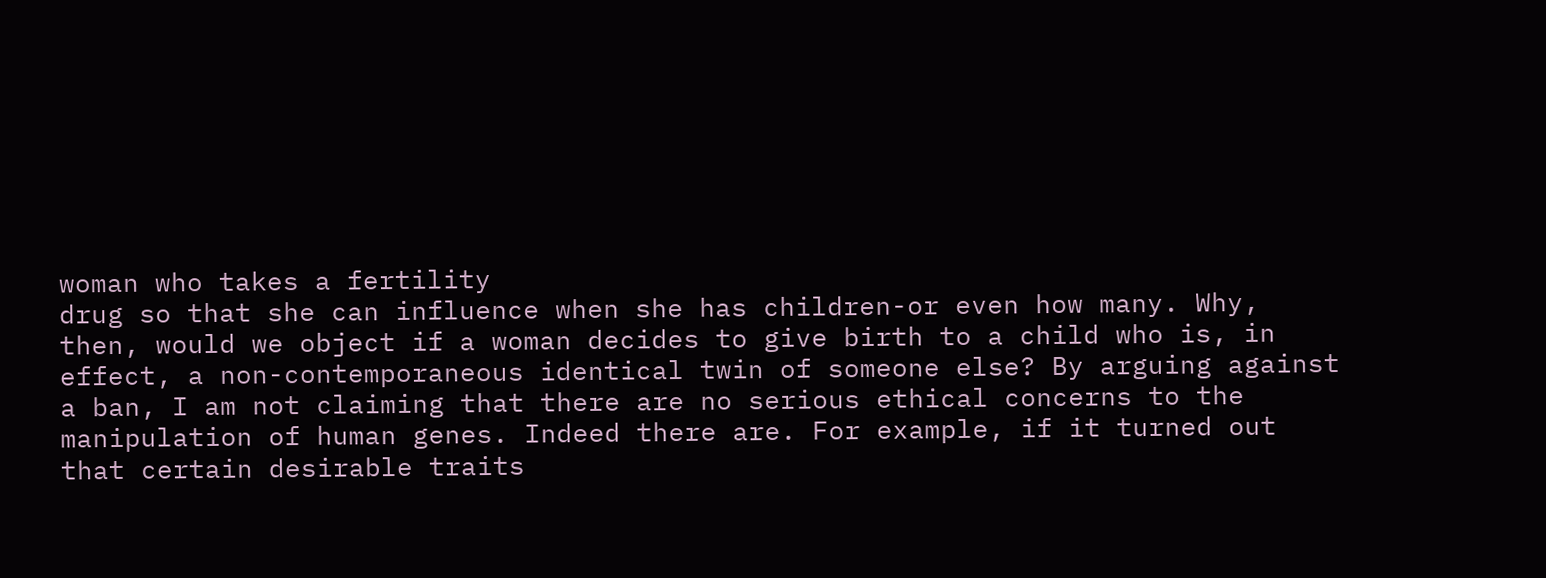woman who takes a fertility
drug so that she can influence when she has children-or even how many. Why,
then, would we object if a woman decides to give birth to a child who is, in
effect, a non-contemporaneous identical twin of someone else? By arguing against
a ban, I am not claiming that there are no serious ethical concerns to the
manipulation of human genes. Indeed there are. For example, if it turned out
that certain desirable traits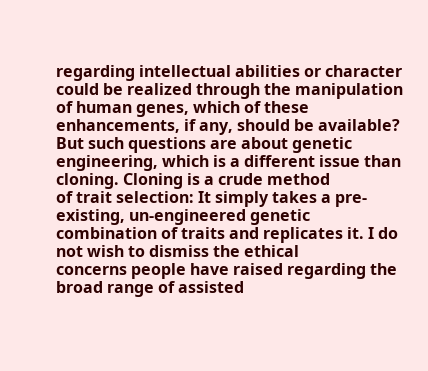regarding intellectual abilities or character
could be realized through the manipulation of human genes, which of these
enhancements, if any, should be available? But such questions are about genetic
engineering, which is a different issue than cloning. Cloning is a crude method
of trait selection: It simply takes a pre-existing, un-engineered genetic
combination of traits and replicates it. I do not wish to dismiss the ethical
concerns people have raised regarding the broad range of assisted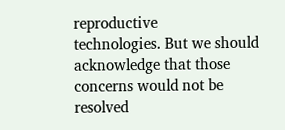reproductive
technologies. But we should acknowledge that those concerns would not be
resolved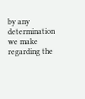by any determination we make regarding the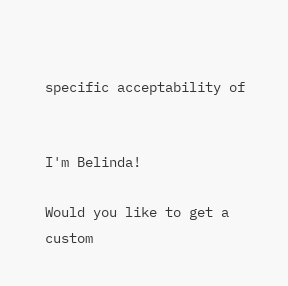specific acceptability of


I'm Belinda!

Would you like to get a custom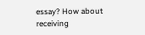essay? How about receiving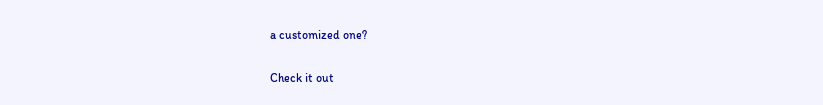a customized one?

Check it out